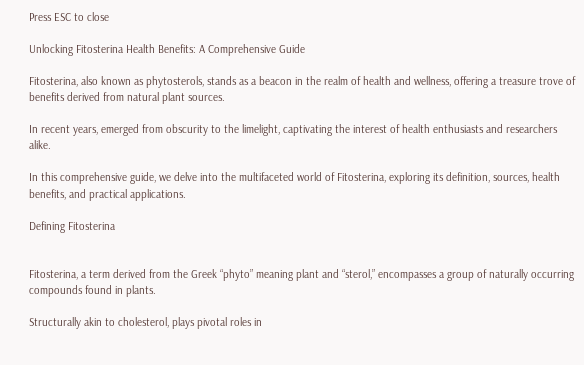Press ESC to close

Unlocking Fitosterina Health Benefits: A Comprehensive Guide

Fitosterina, also known as phytosterols, stands as a beacon in the realm of health and wellness, offering a treasure trove of benefits derived from natural plant sources.

In recent years, emerged from obscurity to the limelight, captivating the interest of health enthusiasts and researchers alike.

In this comprehensive guide, we delve into the multifaceted world of Fitosterina, exploring its definition, sources, health benefits, and practical applications.

Defining Fitosterina


Fitosterina, a term derived from the Greek “phyto” meaning plant and “sterol,” encompasses a group of naturally occurring compounds found in plants.

Structurally akin to cholesterol, plays pivotal roles in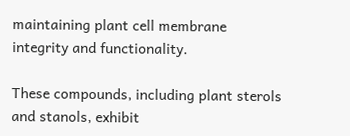maintaining plant cell membrane integrity and functionality.

These compounds, including plant sterols and stanols, exhibit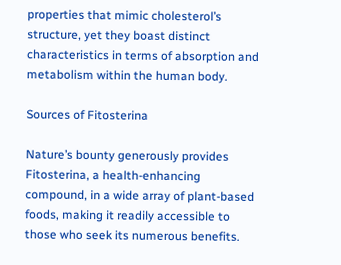properties that mimic cholesterol’s structure, yet they boast distinct characteristics in terms of absorption and metabolism within the human body.

Sources of Fitosterina

Nature’s bounty generously provides Fitosterina, a health-enhancing compound, in a wide array of plant-based foods, making it readily accessible to those who seek its numerous benefits.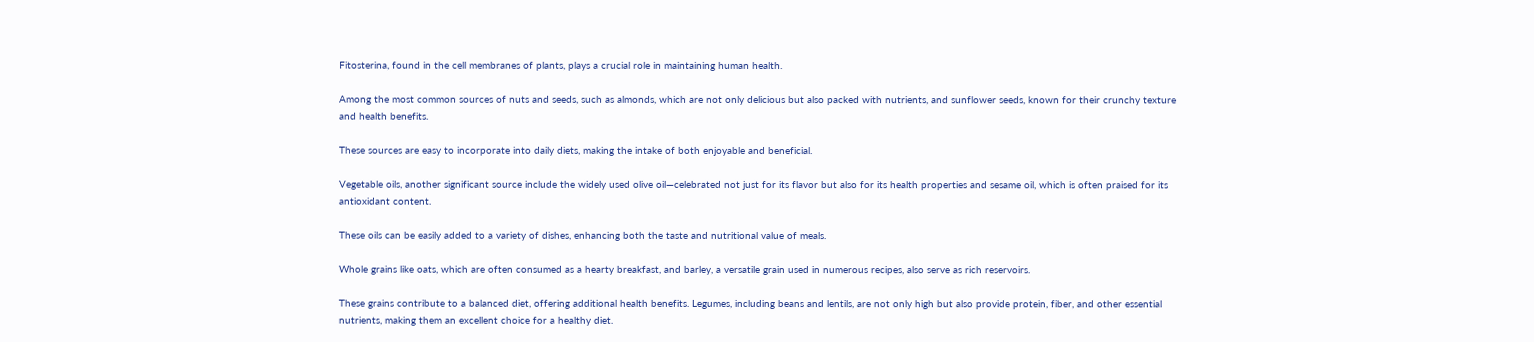Fitosterina, found in the cell membranes of plants, plays a crucial role in maintaining human health.

Among the most common sources of nuts and seeds, such as almonds, which are not only delicious but also packed with nutrients, and sunflower seeds, known for their crunchy texture and health benefits.

These sources are easy to incorporate into daily diets, making the intake of both enjoyable and beneficial.

Vegetable oils, another significant source include the widely used olive oil—celebrated not just for its flavor but also for its health properties and sesame oil, which is often praised for its antioxidant content.

These oils can be easily added to a variety of dishes, enhancing both the taste and nutritional value of meals.

Whole grains like oats, which are often consumed as a hearty breakfast, and barley, a versatile grain used in numerous recipes, also serve as rich reservoirs.

These grains contribute to a balanced diet, offering additional health benefits. Legumes, including beans and lentils, are not only high but also provide protein, fiber, and other essential nutrients, making them an excellent choice for a healthy diet.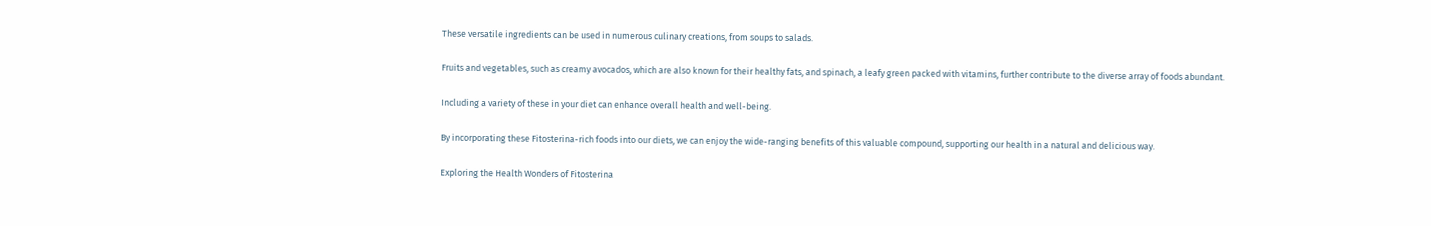These versatile ingredients can be used in numerous culinary creations, from soups to salads.

Fruits and vegetables, such as creamy avocados, which are also known for their healthy fats, and spinach, a leafy green packed with vitamins, further contribute to the diverse array of foods abundant.

Including a variety of these in your diet can enhance overall health and well-being.

By incorporating these Fitosterina-rich foods into our diets, we can enjoy the wide-ranging benefits of this valuable compound, supporting our health in a natural and delicious way.

Exploring the Health Wonders of Fitosterina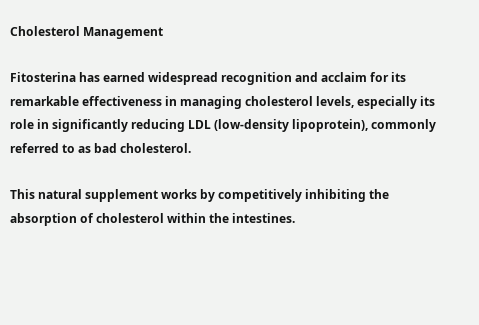Cholesterol Management

Fitosterina has earned widespread recognition and acclaim for its remarkable effectiveness in managing cholesterol levels, especially its role in significantly reducing LDL (low-density lipoprotein), commonly referred to as bad cholesterol.

This natural supplement works by competitively inhibiting the absorption of cholesterol within the intestines.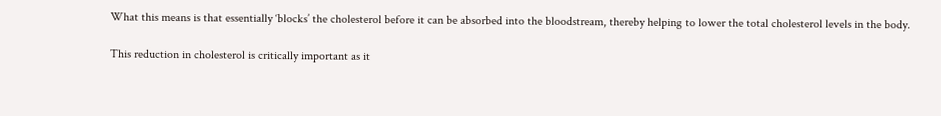What this means is that essentially ‘blocks’ the cholesterol before it can be absorbed into the bloodstream, thereby helping to lower the total cholesterol levels in the body.

This reduction in cholesterol is critically important as it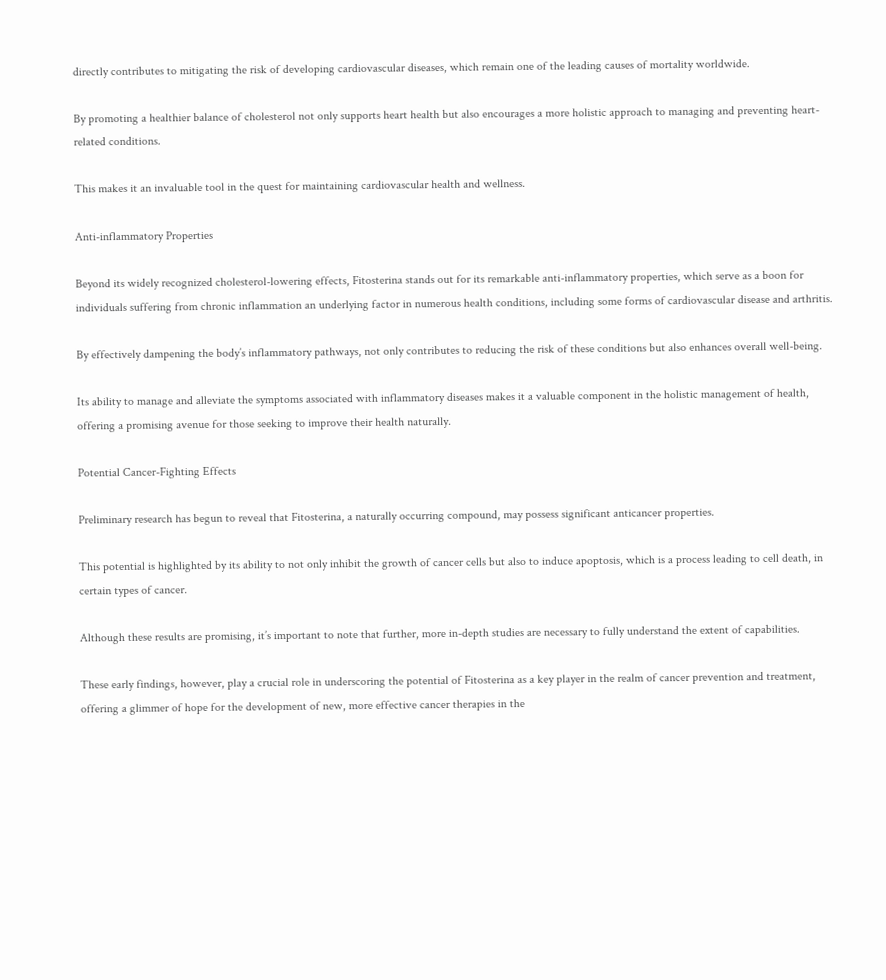directly contributes to mitigating the risk of developing cardiovascular diseases, which remain one of the leading causes of mortality worldwide.

By promoting a healthier balance of cholesterol not only supports heart health but also encourages a more holistic approach to managing and preventing heart-related conditions.

This makes it an invaluable tool in the quest for maintaining cardiovascular health and wellness.

Anti-inflammatory Properties

Beyond its widely recognized cholesterol-lowering effects, Fitosterina stands out for its remarkable anti-inflammatory properties, which serve as a boon for individuals suffering from chronic inflammation an underlying factor in numerous health conditions, including some forms of cardiovascular disease and arthritis.

By effectively dampening the body’s inflammatory pathways, not only contributes to reducing the risk of these conditions but also enhances overall well-being.

Its ability to manage and alleviate the symptoms associated with inflammatory diseases makes it a valuable component in the holistic management of health, offering a promising avenue for those seeking to improve their health naturally.

Potential Cancer-Fighting Effects

Preliminary research has begun to reveal that Fitosterina, a naturally occurring compound, may possess significant anticancer properties.

This potential is highlighted by its ability to not only inhibit the growth of cancer cells but also to induce apoptosis, which is a process leading to cell death, in certain types of cancer.

Although these results are promising, it’s important to note that further, more in-depth studies are necessary to fully understand the extent of capabilities.

These early findings, however, play a crucial role in underscoring the potential of Fitosterina as a key player in the realm of cancer prevention and treatment, offering a glimmer of hope for the development of new, more effective cancer therapies in the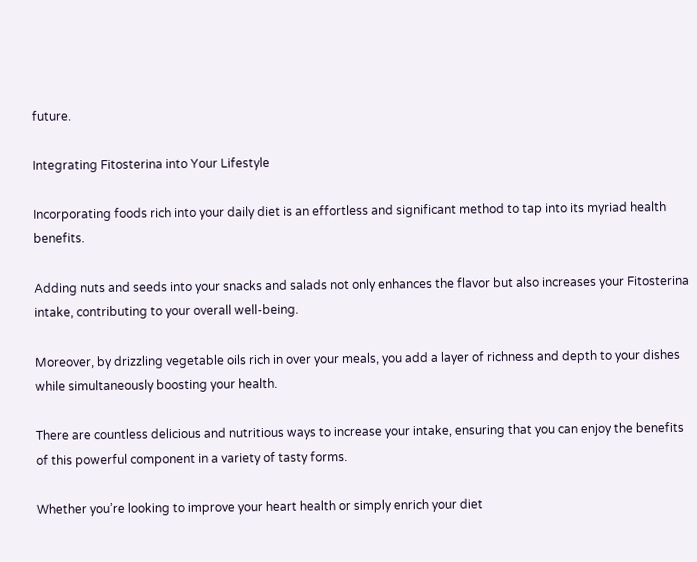future.

Integrating Fitosterina into Your Lifestyle

Incorporating foods rich into your daily diet is an effortless and significant method to tap into its myriad health benefits.

Adding nuts and seeds into your snacks and salads not only enhances the flavor but also increases your Fitosterina intake, contributing to your overall well-being.

Moreover, by drizzling vegetable oils rich in over your meals, you add a layer of richness and depth to your dishes while simultaneously boosting your health.

There are countless delicious and nutritious ways to increase your intake, ensuring that you can enjoy the benefits of this powerful component in a variety of tasty forms.

Whether you’re looking to improve your heart health or simply enrich your diet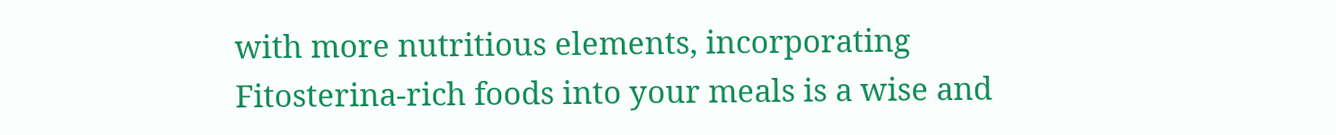with more nutritious elements, incorporating Fitosterina-rich foods into your meals is a wise and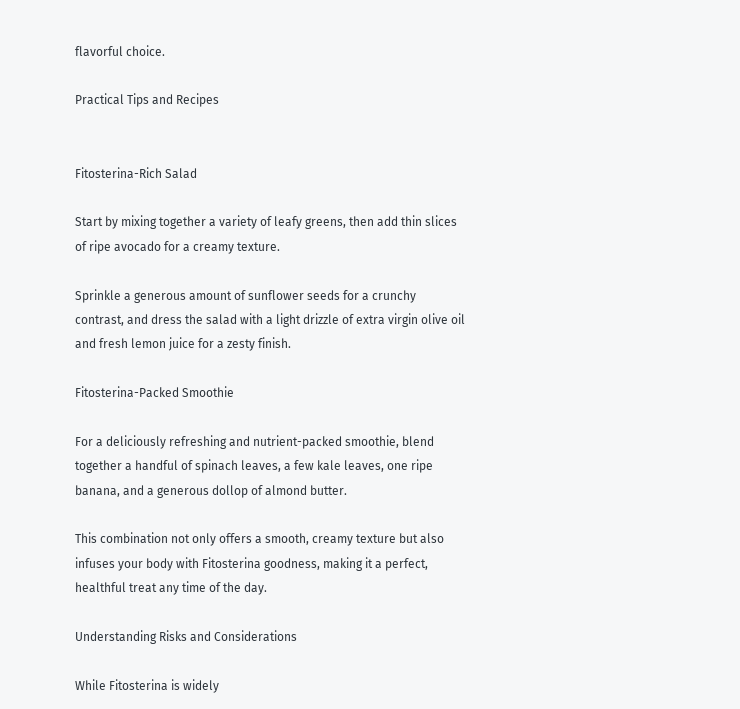flavorful choice.

Practical Tips and Recipes


Fitosterina-Rich Salad

Start by mixing together a variety of leafy greens, then add thin slices of ripe avocado for a creamy texture.

Sprinkle a generous amount of sunflower seeds for a crunchy contrast, and dress the salad with a light drizzle of extra virgin olive oil and fresh lemon juice for a zesty finish.

Fitosterina-Packed Smoothie

For a deliciously refreshing and nutrient-packed smoothie, blend together a handful of spinach leaves, a few kale leaves, one ripe banana, and a generous dollop of almond butter.

This combination not only offers a smooth, creamy texture but also infuses your body with Fitosterina goodness, making it a perfect, healthful treat any time of the day.

Understanding Risks and Considerations

While Fitosterina is widely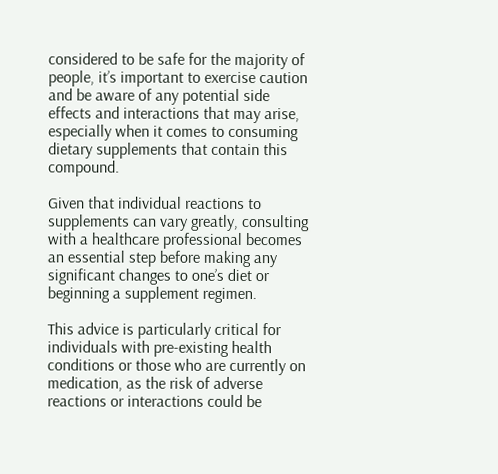considered to be safe for the majority of people, it’s important to exercise caution and be aware of any potential side effects and interactions that may arise, especially when it comes to consuming dietary supplements that contain this compound.

Given that individual reactions to supplements can vary greatly, consulting with a healthcare professional becomes an essential step before making any significant changes to one’s diet or beginning a supplement regimen.

This advice is particularly critical for individuals with pre-existing health conditions or those who are currently on medication, as the risk of adverse reactions or interactions could be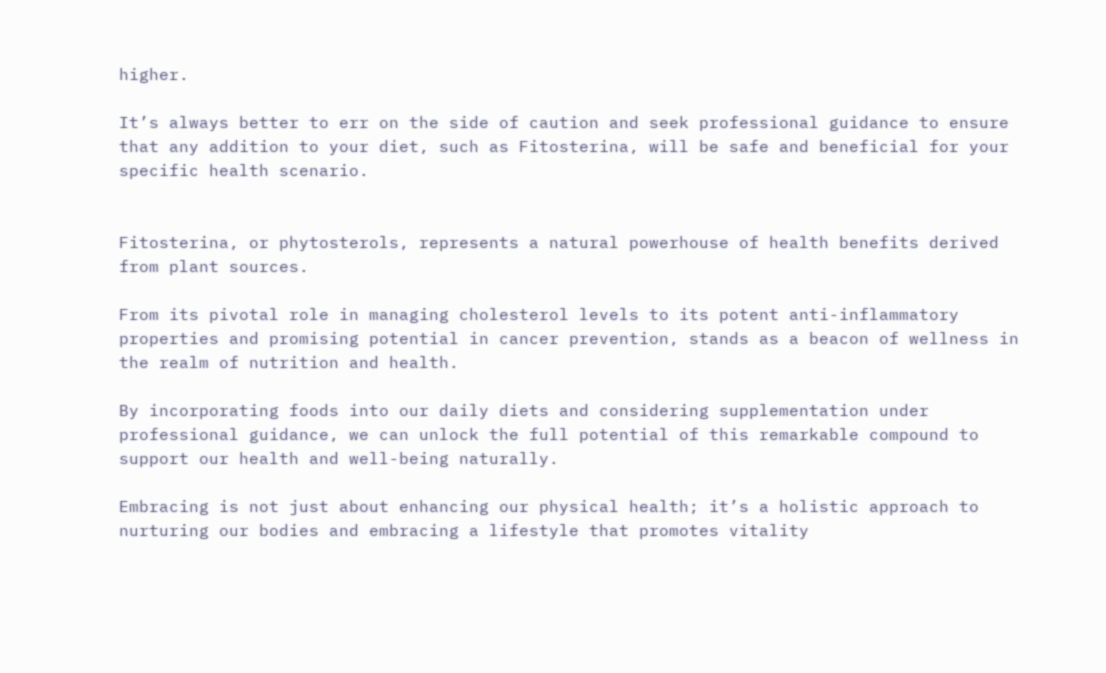higher.

It’s always better to err on the side of caution and seek professional guidance to ensure that any addition to your diet, such as Fitosterina, will be safe and beneficial for your specific health scenario.


Fitosterina, or phytosterols, represents a natural powerhouse of health benefits derived from plant sources.

From its pivotal role in managing cholesterol levels to its potent anti-inflammatory properties and promising potential in cancer prevention, stands as a beacon of wellness in the realm of nutrition and health.

By incorporating foods into our daily diets and considering supplementation under professional guidance, we can unlock the full potential of this remarkable compound to support our health and well-being naturally.

Embracing is not just about enhancing our physical health; it’s a holistic approach to nurturing our bodies and embracing a lifestyle that promotes vitality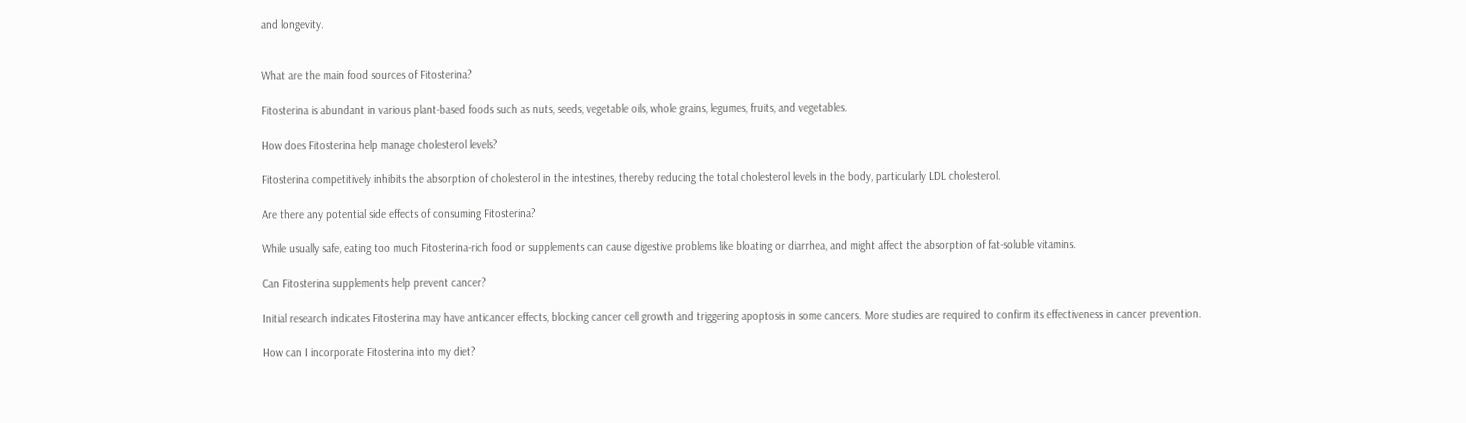and longevity.


What are the main food sources of Fitosterina?

Fitosterina is abundant in various plant-based foods such as nuts, seeds, vegetable oils, whole grains, legumes, fruits, and vegetables.

How does Fitosterina help manage cholesterol levels?

Fitosterina competitively inhibits the absorption of cholesterol in the intestines, thereby reducing the total cholesterol levels in the body, particularly LDL cholesterol.

Are there any potential side effects of consuming Fitosterina?

While usually safe, eating too much Fitosterina-rich food or supplements can cause digestive problems like bloating or diarrhea, and might affect the absorption of fat-soluble vitamins.

Can Fitosterina supplements help prevent cancer?

Initial research indicates Fitosterina may have anticancer effects, blocking cancer cell growth and triggering apoptosis in some cancers. More studies are required to confirm its effectiveness in cancer prevention.

How can I incorporate Fitosterina into my diet?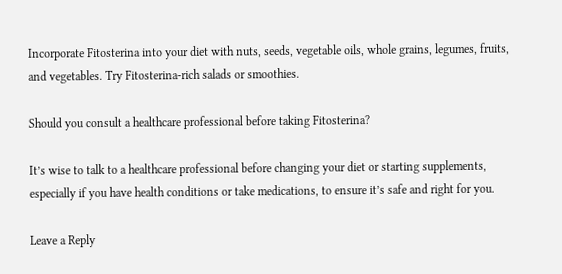Incorporate Fitosterina into your diet with nuts, seeds, vegetable oils, whole grains, legumes, fruits, and vegetables. Try Fitosterina-rich salads or smoothies.

Should you consult a healthcare professional before taking Fitosterina?

It’s wise to talk to a healthcare professional before changing your diet or starting supplements, especially if you have health conditions or take medications, to ensure it’s safe and right for you.

Leave a Reply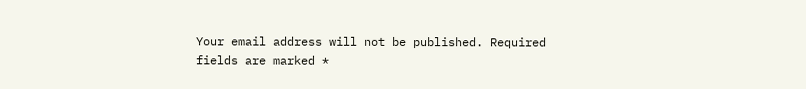Your email address will not be published. Required fields are marked *